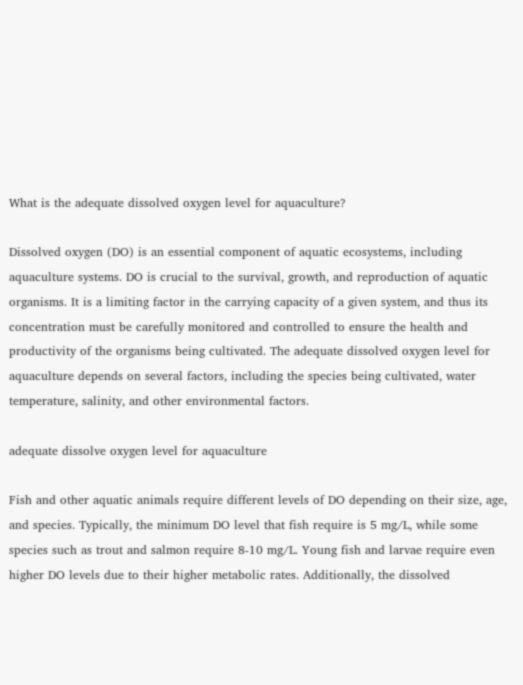What is the adequate dissolved oxygen level for aquaculture?

Dissolved oxygen (DO) is an essential component of aquatic ecosystems, including aquaculture systems. DO is crucial to the survival, growth, and reproduction of aquatic organisms. It is a limiting factor in the carrying capacity of a given system, and thus its concentration must be carefully monitored and controlled to ensure the health and productivity of the organisms being cultivated. The adequate dissolved oxygen level for aquaculture depends on several factors, including the species being cultivated, water temperature, salinity, and other environmental factors.

adequate dissolve oxygen level for aquaculture

Fish and other aquatic animals require different levels of DO depending on their size, age, and species. Typically, the minimum DO level that fish require is 5 mg/L, while some species such as trout and salmon require 8-10 mg/L. Young fish and larvae require even higher DO levels due to their higher metabolic rates. Additionally, the dissolved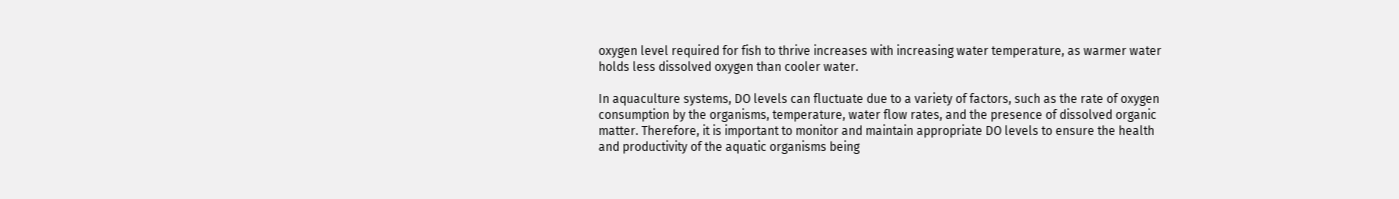oxygen level required for fish to thrive increases with increasing water temperature, as warmer water holds less dissolved oxygen than cooler water.

In aquaculture systems, DO levels can fluctuate due to a variety of factors, such as the rate of oxygen consumption by the organisms, temperature, water flow rates, and the presence of dissolved organic matter. Therefore, it is important to monitor and maintain appropriate DO levels to ensure the health and productivity of the aquatic organisms being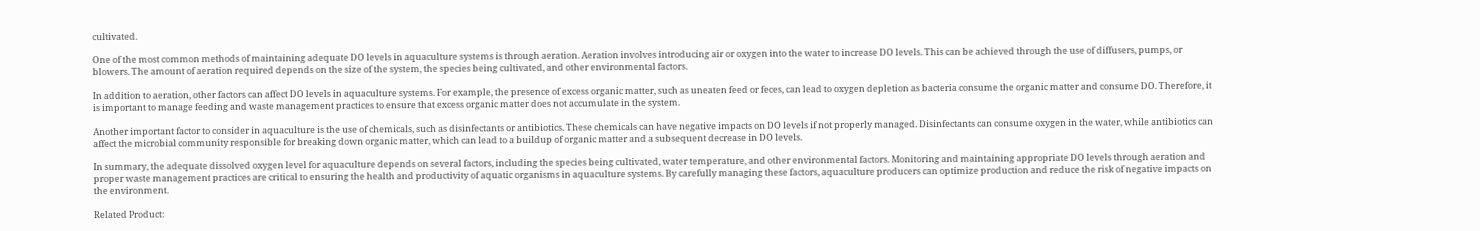cultivated.

One of the most common methods of maintaining adequate DO levels in aquaculture systems is through aeration. Aeration involves introducing air or oxygen into the water to increase DO levels. This can be achieved through the use of diffusers, pumps, or blowers. The amount of aeration required depends on the size of the system, the species being cultivated, and other environmental factors.

In addition to aeration, other factors can affect DO levels in aquaculture systems. For example, the presence of excess organic matter, such as uneaten feed or feces, can lead to oxygen depletion as bacteria consume the organic matter and consume DO. Therefore, it is important to manage feeding and waste management practices to ensure that excess organic matter does not accumulate in the system.

Another important factor to consider in aquaculture is the use of chemicals, such as disinfectants or antibiotics. These chemicals can have negative impacts on DO levels if not properly managed. Disinfectants can consume oxygen in the water, while antibiotics can affect the microbial community responsible for breaking down organic matter, which can lead to a buildup of organic matter and a subsequent decrease in DO levels.

In summary, the adequate dissolved oxygen level for aquaculture depends on several factors, including the species being cultivated, water temperature, and other environmental factors. Monitoring and maintaining appropriate DO levels through aeration and proper waste management practices are critical to ensuring the health and productivity of aquatic organisms in aquaculture systems. By carefully managing these factors, aquaculture producers can optimize production and reduce the risk of negative impacts on the environment.

Related Product: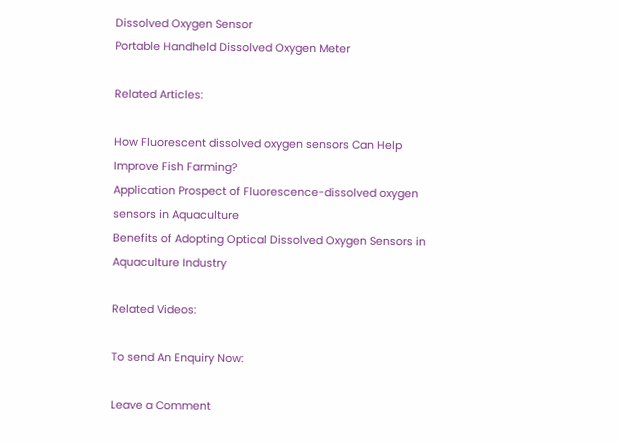Dissolved Oxygen Sensor
Portable Handheld Dissolved Oxygen Meter

Related Articles:

How Fluorescent dissolved oxygen sensors Can Help Improve Fish Farming?
Application Prospect of Fluorescence-dissolved oxygen sensors in Aquaculture
Benefits of Adopting Optical Dissolved Oxygen Sensors in Aquaculture Industry

Related Videos:

To send An Enquiry Now:

Leave a Comment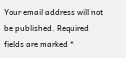Your email address will not be published. Required fields are marked *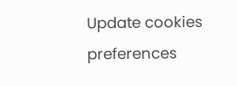Update cookies preferences